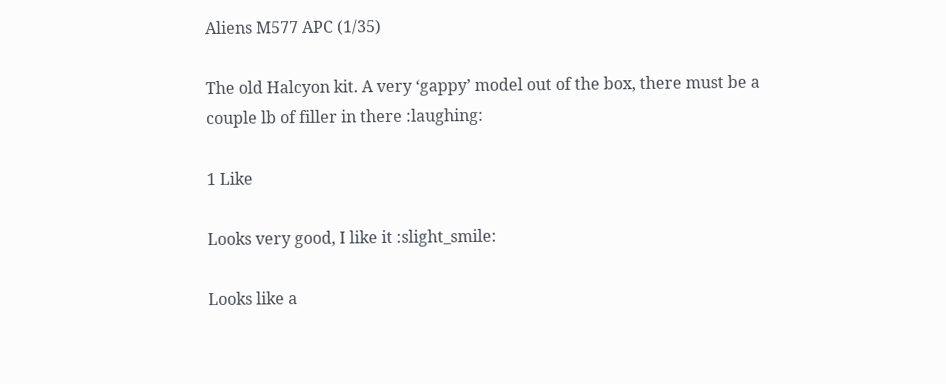Aliens M577 APC (1/35)

The old Halcyon kit. A very ‘gappy’ model out of the box, there must be a couple lb of filler in there :laughing:

1 Like

Looks very good, I like it :slight_smile:

Looks like a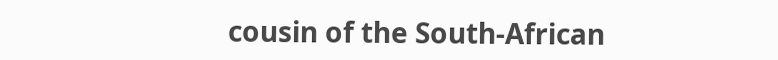cousin of the South-African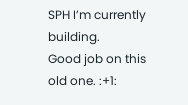SPH I’m currently building.
Good job on this old one. :+1: